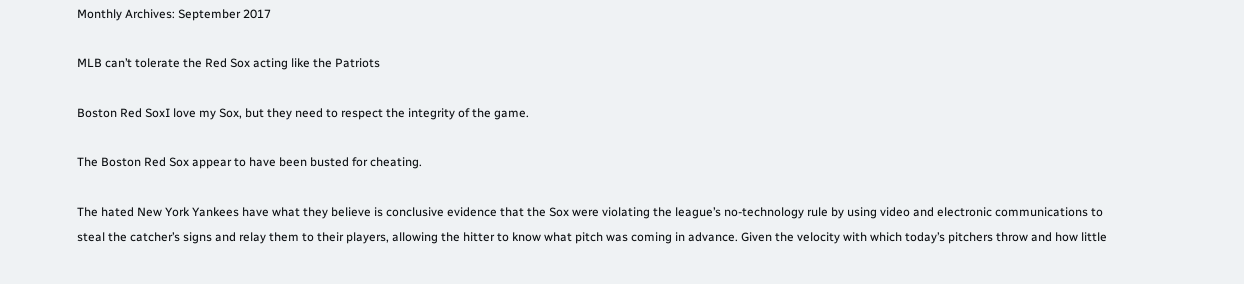Monthly Archives: September 2017

MLB can’t tolerate the Red Sox acting like the Patriots

Boston Red SoxI love my Sox, but they need to respect the integrity of the game.

The Boston Red Sox appear to have been busted for cheating.

The hated New York Yankees have what they believe is conclusive evidence that the Sox were violating the league’s no-technology rule by using video and electronic communications to steal the catcher’s signs and relay them to their players, allowing the hitter to know what pitch was coming in advance. Given the velocity with which today’s pitchers throw and how little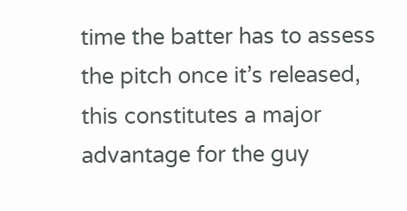time the batter has to assess the pitch once it’s released, this constitutes a major advantage for the guy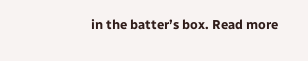in the batter’s box. Read more